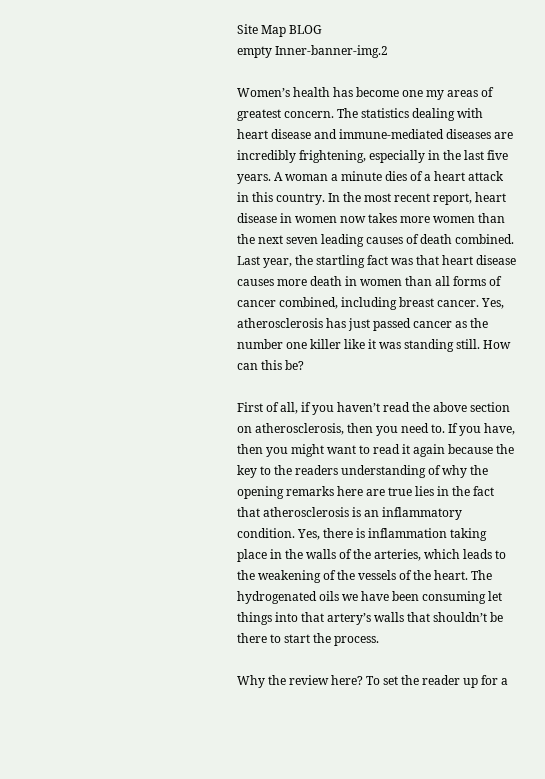Site Map BLOG
empty Inner-banner-img.2

Women’s health has become one my areas of greatest concern. The statistics dealing with heart disease and immune-mediated diseases are incredibly frightening, especially in the last five years. A woman a minute dies of a heart attack in this country. In the most recent report, heart disease in women now takes more women than the next seven leading causes of death combined. Last year, the startling fact was that heart disease causes more death in women than all forms of cancer combined, including breast cancer. Yes, atherosclerosis has just passed cancer as the number one killer like it was standing still. How can this be?

First of all, if you haven’t read the above section on atherosclerosis, then you need to. If you have, then you might want to read it again because the key to the readers understanding of why the opening remarks here are true lies in the fact that atherosclerosis is an inflammatory condition. Yes, there is inflammation taking place in the walls of the arteries, which leads to the weakening of the vessels of the heart. The hydrogenated oils we have been consuming let things into that artery’s walls that shouldn’t be there to start the process.

Why the review here? To set the reader up for a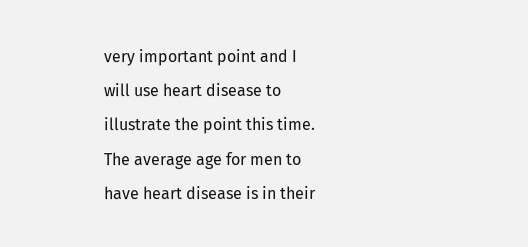very important point and I will use heart disease to illustrate the point this time. The average age for men to have heart disease is in their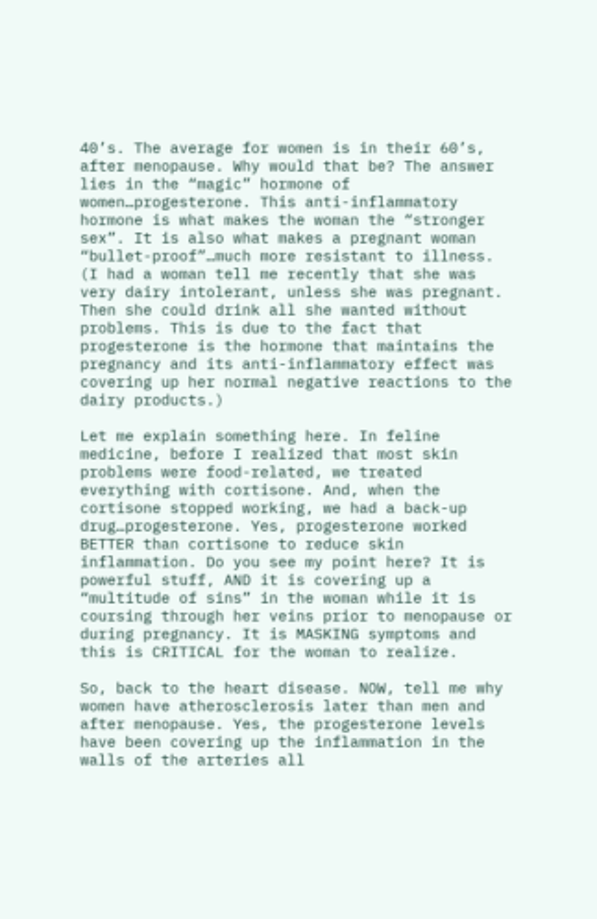40’s. The average for women is in their 60’s, after menopause. Why would that be? The answer lies in the “magic” hormone of women…progesterone. This anti-inflammatory hormone is what makes the woman the “stronger sex”. It is also what makes a pregnant woman “bullet-proof”…much more resistant to illness. (I had a woman tell me recently that she was very dairy intolerant, unless she was pregnant. Then she could drink all she wanted without problems. This is due to the fact that progesterone is the hormone that maintains the pregnancy and its anti-inflammatory effect was covering up her normal negative reactions to the dairy products.)

Let me explain something here. In feline medicine, before I realized that most skin problems were food-related, we treated everything with cortisone. And, when the cortisone stopped working, we had a back-up drug…progesterone. Yes, progesterone worked BETTER than cortisone to reduce skin inflammation. Do you see my point here? It is powerful stuff, AND it is covering up a “multitude of sins” in the woman while it is coursing through her veins prior to menopause or during pregnancy. It is MASKING symptoms and this is CRITICAL for the woman to realize.

So, back to the heart disease. NOW, tell me why women have atherosclerosis later than men and after menopause. Yes, the progesterone levels have been covering up the inflammation in the walls of the arteries all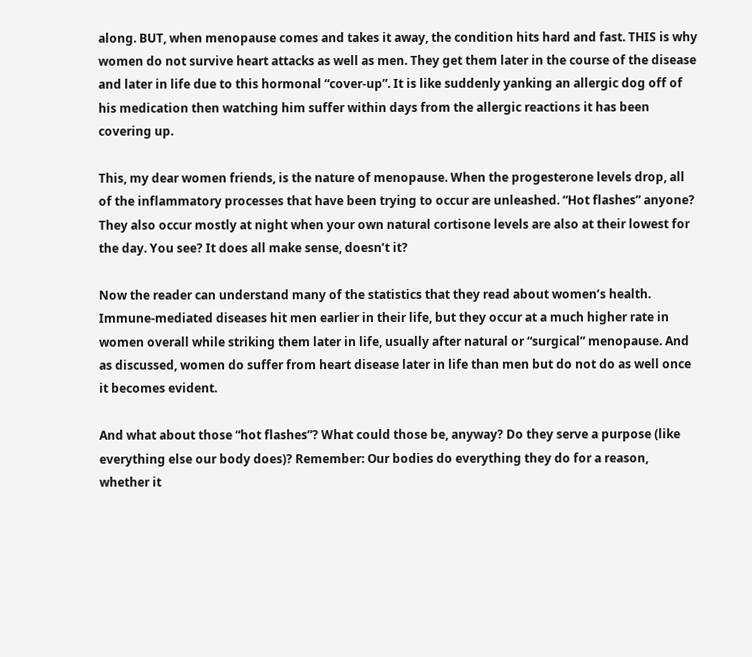along. BUT, when menopause comes and takes it away, the condition hits hard and fast. THIS is why women do not survive heart attacks as well as men. They get them later in the course of the disease and later in life due to this hormonal “cover-up”. It is like suddenly yanking an allergic dog off of his medication then watching him suffer within days from the allergic reactions it has been covering up.

This, my dear women friends, is the nature of menopause. When the progesterone levels drop, all of the inflammatory processes that have been trying to occur are unleashed. “Hot flashes” anyone? They also occur mostly at night when your own natural cortisone levels are also at their lowest for the day. You see? It does all make sense, doesn’t it?

Now the reader can understand many of the statistics that they read about women’s health. Immune-mediated diseases hit men earlier in their life, but they occur at a much higher rate in women overall while striking them later in life, usually after natural or “surgical” menopause. And as discussed, women do suffer from heart disease later in life than men but do not do as well once it becomes evident.

And what about those “hot flashes”? What could those be, anyway? Do they serve a purpose (like everything else our body does)? Remember: Our bodies do everything they do for a reason, whether it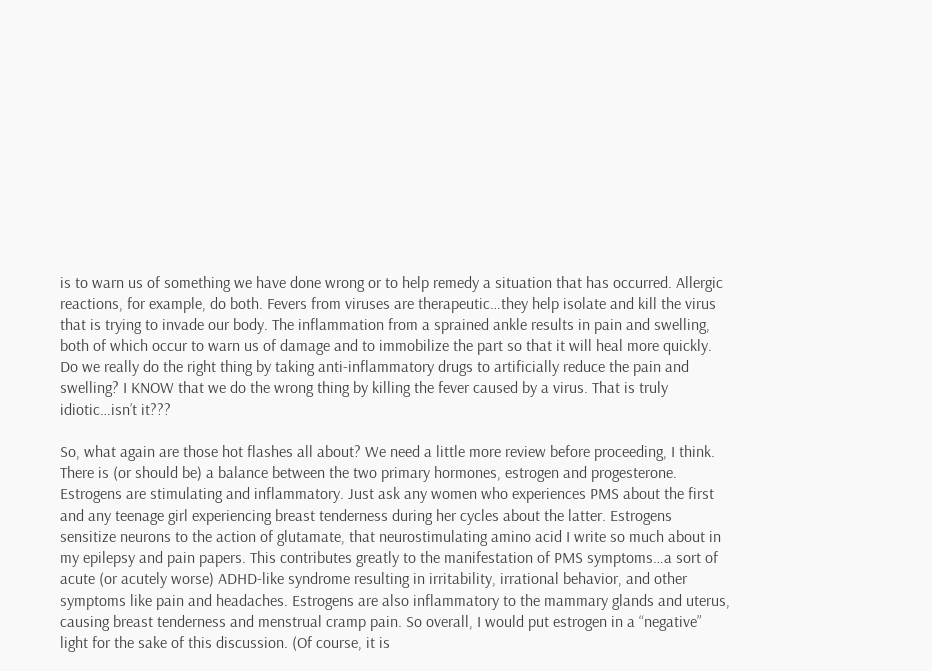is to warn us of something we have done wrong or to help remedy a situation that has occurred. Allergic reactions, for example, do both. Fevers from viruses are therapeutic…they help isolate and kill the virus that is trying to invade our body. The inflammation from a sprained ankle results in pain and swelling, both of which occur to warn us of damage and to immobilize the part so that it will heal more quickly. Do we really do the right thing by taking anti-inflammatory drugs to artificially reduce the pain and swelling? I KNOW that we do the wrong thing by killing the fever caused by a virus. That is truly idiotic…isn’t it???

So, what again are those hot flashes all about? We need a little more review before proceeding, I think. There is (or should be) a balance between the two primary hormones, estrogen and progesterone. Estrogens are stimulating and inflammatory. Just ask any women who experiences PMS about the first and any teenage girl experiencing breast tenderness during her cycles about the latter. Estrogens sensitize neurons to the action of glutamate, that neurostimulating amino acid I write so much about in my epilepsy and pain papers. This contributes greatly to the manifestation of PMS symptoms…a sort of acute (or acutely worse) ADHD-like syndrome resulting in irritability, irrational behavior, and other symptoms like pain and headaches. Estrogens are also inflammatory to the mammary glands and uterus, causing breast tenderness and menstrual cramp pain. So overall, I would put estrogen in a “negative” light for the sake of this discussion. (Of course, it is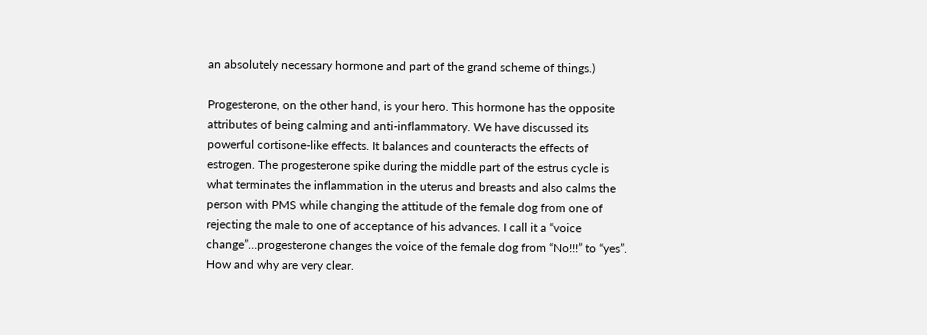an absolutely necessary hormone and part of the grand scheme of things.)

Progesterone, on the other hand, is your hero. This hormone has the opposite attributes of being calming and anti-inflammatory. We have discussed its powerful cortisone-like effects. It balances and counteracts the effects of estrogen. The progesterone spike during the middle part of the estrus cycle is what terminates the inflammation in the uterus and breasts and also calms the person with PMS while changing the attitude of the female dog from one of rejecting the male to one of acceptance of his advances. I call it a “voice change”…progesterone changes the voice of the female dog from “No!!!” to “yes”. How and why are very clear.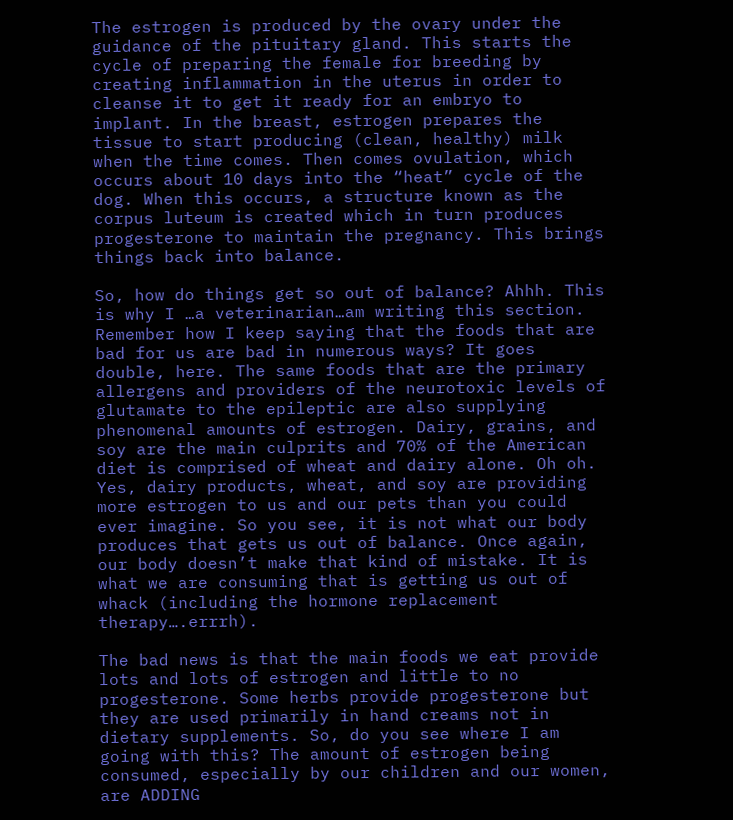The estrogen is produced by the ovary under the guidance of the pituitary gland. This starts the cycle of preparing the female for breeding by creating inflammation in the uterus in order to cleanse it to get it ready for an embryo to implant. In the breast, estrogen prepares the tissue to start producing (clean, healthy) milk when the time comes. Then comes ovulation, which occurs about 10 days into the “heat” cycle of the dog. When this occurs, a structure known as the corpus luteum is created which in turn produces progesterone to maintain the pregnancy. This brings things back into balance.

So, how do things get so out of balance? Ahhh. This is why I …a veterinarian…am writing this section. Remember how I keep saying that the foods that are bad for us are bad in numerous ways? It goes double, here. The same foods that are the primary allergens and providers of the neurotoxic levels of glutamate to the epileptic are also supplying phenomenal amounts of estrogen. Dairy, grains, and soy are the main culprits and 70% of the American diet is comprised of wheat and dairy alone. Oh oh. Yes, dairy products, wheat, and soy are providing more estrogen to us and our pets than you could ever imagine. So you see, it is not what our body produces that gets us out of balance. Once again, our body doesn’t make that kind of mistake. It is what we are consuming that is getting us out of whack (including the hormone replacement therapy….errrh).

The bad news is that the main foods we eat provide lots and lots of estrogen and little to no progesterone. Some herbs provide progesterone but they are used primarily in hand creams not in dietary supplements. So, do you see where I am going with this? The amount of estrogen being consumed, especially by our children and our women, are ADDING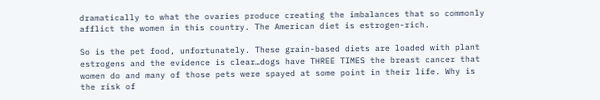dramatically to what the ovaries produce creating the imbalances that so commonly afflict the women in this country. The American diet is estrogen-rich.

So is the pet food, unfortunately. These grain-based diets are loaded with plant estrogens and the evidence is clear…dogs have THREE TIMES the breast cancer that women do and many of those pets were spayed at some point in their life. Why is the risk of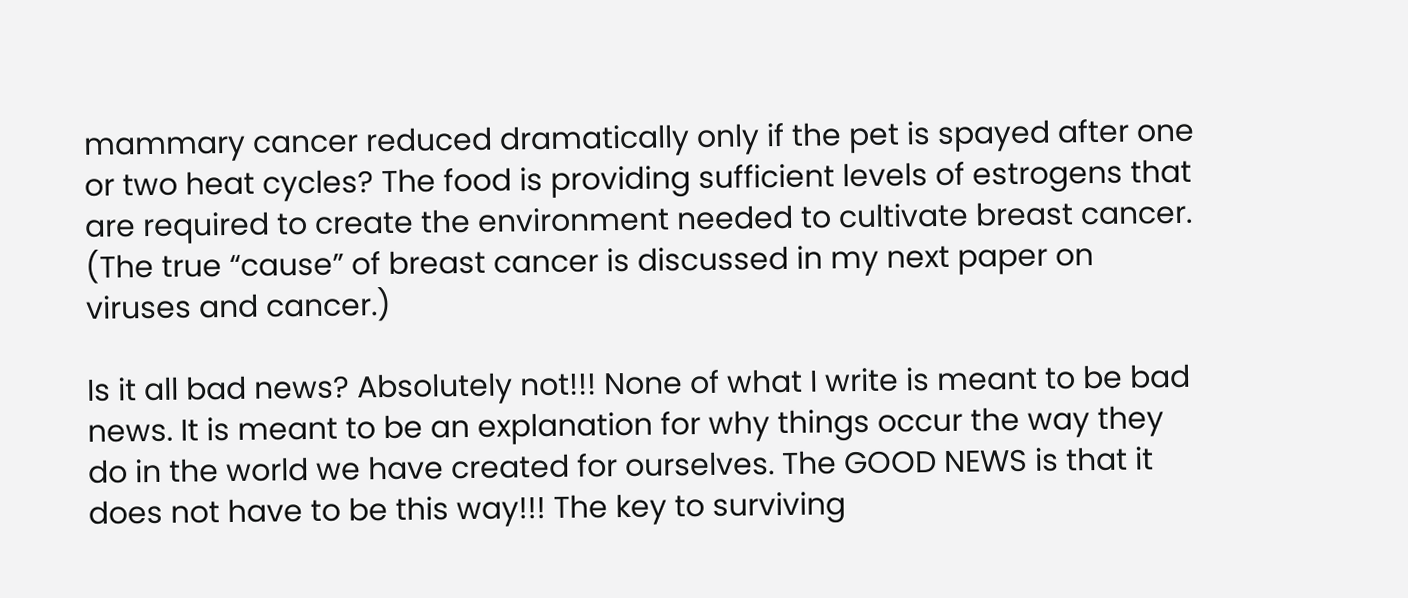mammary cancer reduced dramatically only if the pet is spayed after one or two heat cycles? The food is providing sufficient levels of estrogens that are required to create the environment needed to cultivate breast cancer. (The true “cause” of breast cancer is discussed in my next paper on viruses and cancer.)

Is it all bad news? Absolutely not!!! None of what I write is meant to be bad news. It is meant to be an explanation for why things occur the way they do in the world we have created for ourselves. The GOOD NEWS is that it does not have to be this way!!! The key to surviving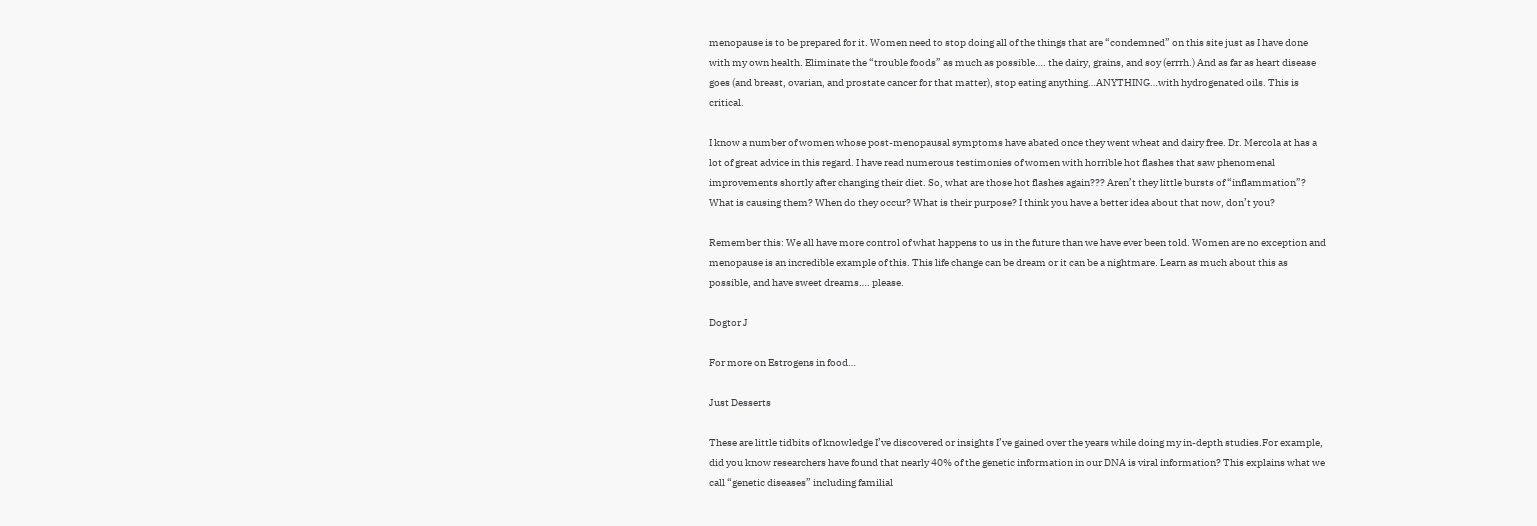menopause is to be prepared for it. Women need to stop doing all of the things that are “condemned” on this site just as I have done with my own health. Eliminate the “trouble foods” as much as possible…. the dairy, grains, and soy (errrh.) And as far as heart disease goes (and breast, ovarian, and prostate cancer for that matter), stop eating anything…ANYTHING…with hydrogenated oils. This is critical.

I know a number of women whose post-menopausal symptoms have abated once they went wheat and dairy free. Dr. Mercola at has a lot of great advice in this regard. I have read numerous testimonies of women with horrible hot flashes that saw phenomenal improvements shortly after changing their diet. So, what are those hot flashes again??? Aren’t they little bursts of “inflammation”? What is causing them? When do they occur? What is their purpose? I think you have a better idea about that now, don’t you?

Remember this: We all have more control of what happens to us in the future than we have ever been told. Women are no exception and menopause is an incredible example of this. This life change can be dream or it can be a nightmare. Learn as much about this as possible, and have sweet dreams…. please.

Dogtor J

For more on Estrogens in food…

Just Desserts

These are little tidbits of knowledge I’ve discovered or insights I’ve gained over the years while doing my in-depth studies.For example, did you know researchers have found that nearly 40% of the genetic information in our DNA is viral information? This explains what we call “genetic diseases” including familial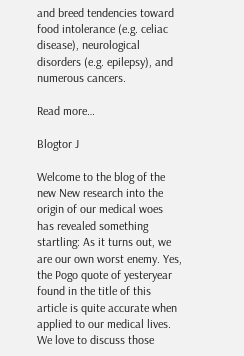and breed tendencies toward food intolerance (e.g. celiac disease), neurological disorders (e.g. epilepsy), and numerous cancers.

Read more…

Blogtor J

Welcome to the blog of the new New research into the origin of our medical woes has revealed something startling: As it turns out, we are our own worst enemy. Yes, the Pogo quote of yesteryear found in the title of this article is quite accurate when applied to our medical lives. We love to discuss those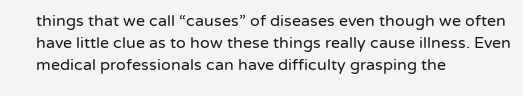things that we call “causes” of diseases even though we often have little clue as to how these things really cause illness. Even medical professionals can have difficulty grasping the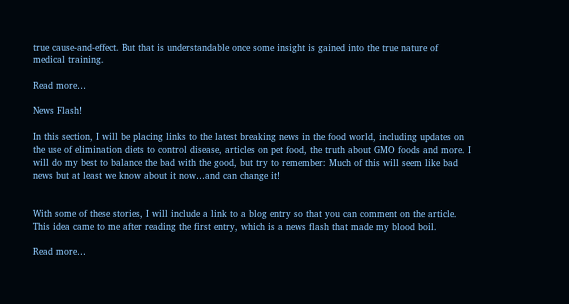true cause-and-effect. But that is understandable once some insight is gained into the true nature of medical training.

Read more…

News Flash!

In this section, I will be placing links to the latest breaking news in the food world, including updates on the use of elimination diets to control disease, articles on pet food, the truth about GMO foods and more. I will do my best to balance the bad with the good, but try to remember: Much of this will seem like bad news but at least we know about it now…and can change it!


With some of these stories, I will include a link to a blog entry so that you can comment on the article. This idea came to me after reading the first entry, which is a news flash that made my blood boil.

Read more…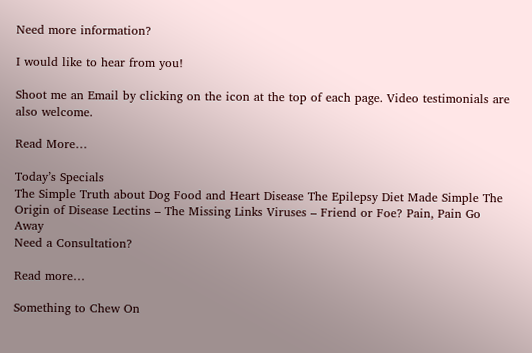Need more information?

I would like to hear from you!

Shoot me an Email by clicking on the icon at the top of each page. Video testimonials are also welcome.

Read More…

Today’s Specials
The Simple Truth about Dog Food and Heart Disease The Epilepsy Diet Made Simple The Origin of Disease Lectins – The Missing Links Viruses – Friend or Foe? Pain, Pain Go Away
Need a Consultation?

Read more…

Something to Chew On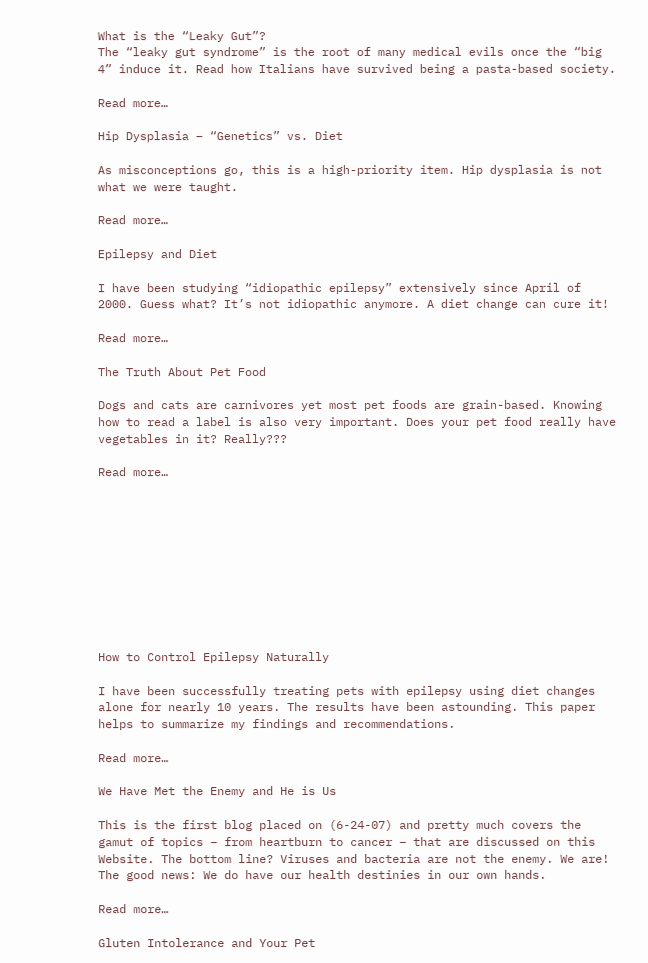What is the “Leaky Gut”?
The “leaky gut syndrome” is the root of many medical evils once the “big 4” induce it. Read how Italians have survived being a pasta-based society.

Read more…

Hip Dysplasia – “Genetics” vs. Diet

As misconceptions go, this is a high-priority item. Hip dysplasia is not what we were taught.

Read more…

Epilepsy and Diet

I have been studying “idiopathic epilepsy” extensively since April of 2000. Guess what? It’s not idiopathic anymore. A diet change can cure it!

Read more…

The Truth About Pet Food

Dogs and cats are carnivores yet most pet foods are grain-based. Knowing how to read a label is also very important. Does your pet food really have vegetables in it? Really???

Read more…










How to Control Epilepsy Naturally

I have been successfully treating pets with epilepsy using diet changes alone for nearly 10 years. The results have been astounding. This paper helps to summarize my findings and recommendations.

Read more…

We Have Met the Enemy and He is Us

This is the first blog placed on (6-24-07) and pretty much covers the gamut of topics – from heartburn to cancer – that are discussed on this Website. The bottom line? Viruses and bacteria are not the enemy. We are! The good news: We do have our health destinies in our own hands.

Read more…

Gluten Intolerance and Your Pet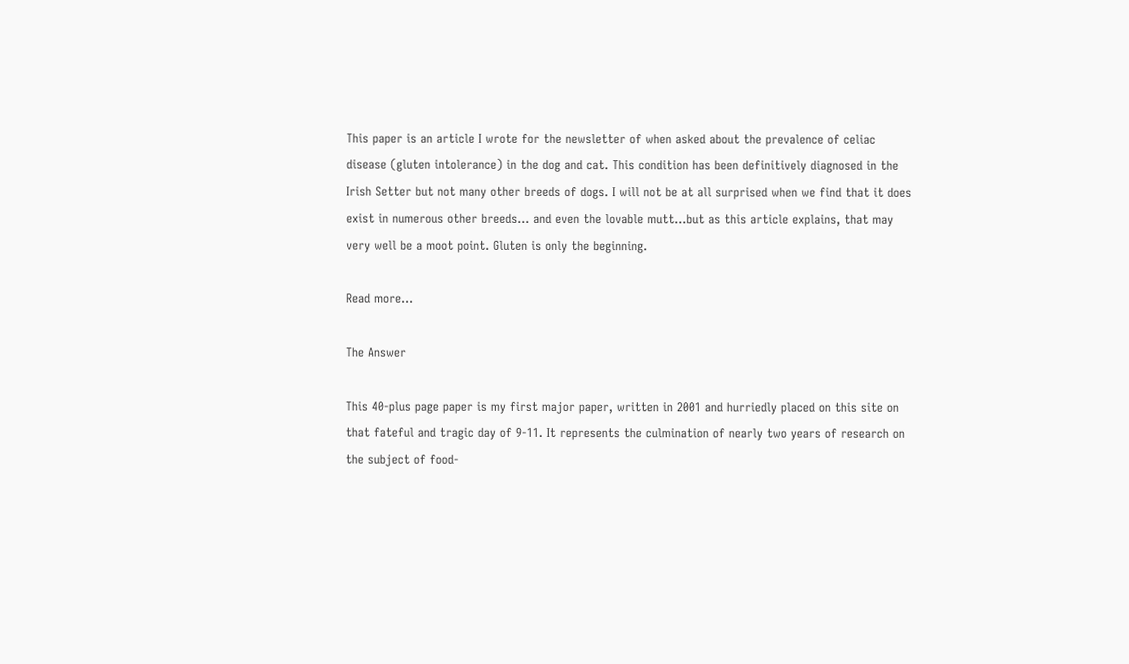This paper is an article I wrote for the newsletter of when asked about the prevalence of celiac disease (gluten intolerance) in the dog and cat. This condition has been definitively diagnosed in the Irish Setter but not many other breeds of dogs. I will not be at all surprised when we find that it does exist in numerous other breeds… and even the lovable mutt…but as this article explains, that may very well be a moot point. Gluten is only the beginning.

Read more…

The Answer

This 40-plus page paper is my first major paper, written in 2001 and hurriedly placed on this site on that fateful and tragic day of 9-11. It represents the culmination of nearly two years of research on the subject of food-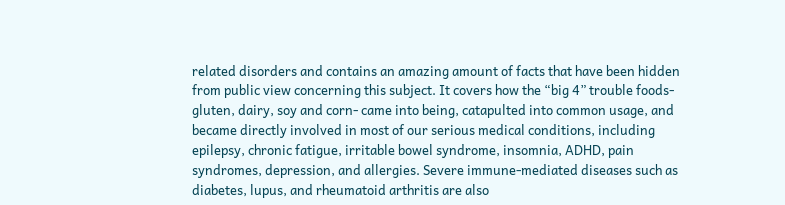related disorders and contains an amazing amount of facts that have been hidden from public view concerning this subject. It covers how the “big 4” trouble foods- gluten, dairy, soy and corn- came into being, catapulted into common usage, and became directly involved in most of our serious medical conditions, including epilepsy, chronic fatigue, irritable bowel syndrome, insomnia, ADHD, pain syndromes, depression, and allergies. Severe immune-mediated diseases such as diabetes, lupus, and rheumatoid arthritis are also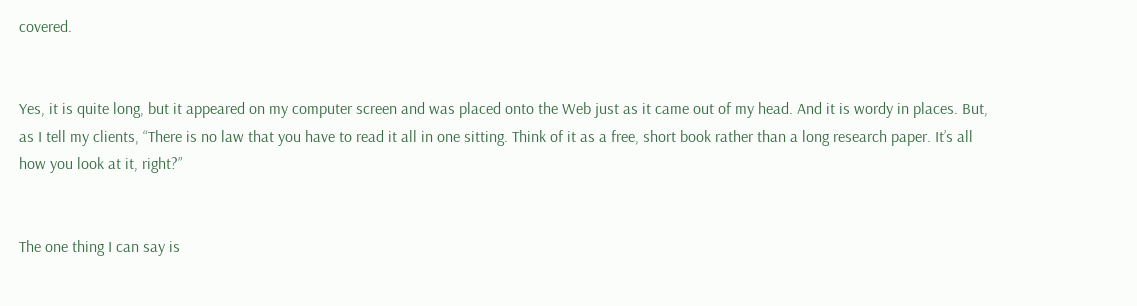covered.


Yes, it is quite long, but it appeared on my computer screen and was placed onto the Web just as it came out of my head. And it is wordy in places. But, as I tell my clients, “There is no law that you have to read it all in one sitting. Think of it as a free, short book rather than a long research paper. It’s all how you look at it, right?”


The one thing I can say is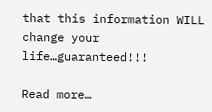that this information WILL change your life…guaranteed!!!

Read more…